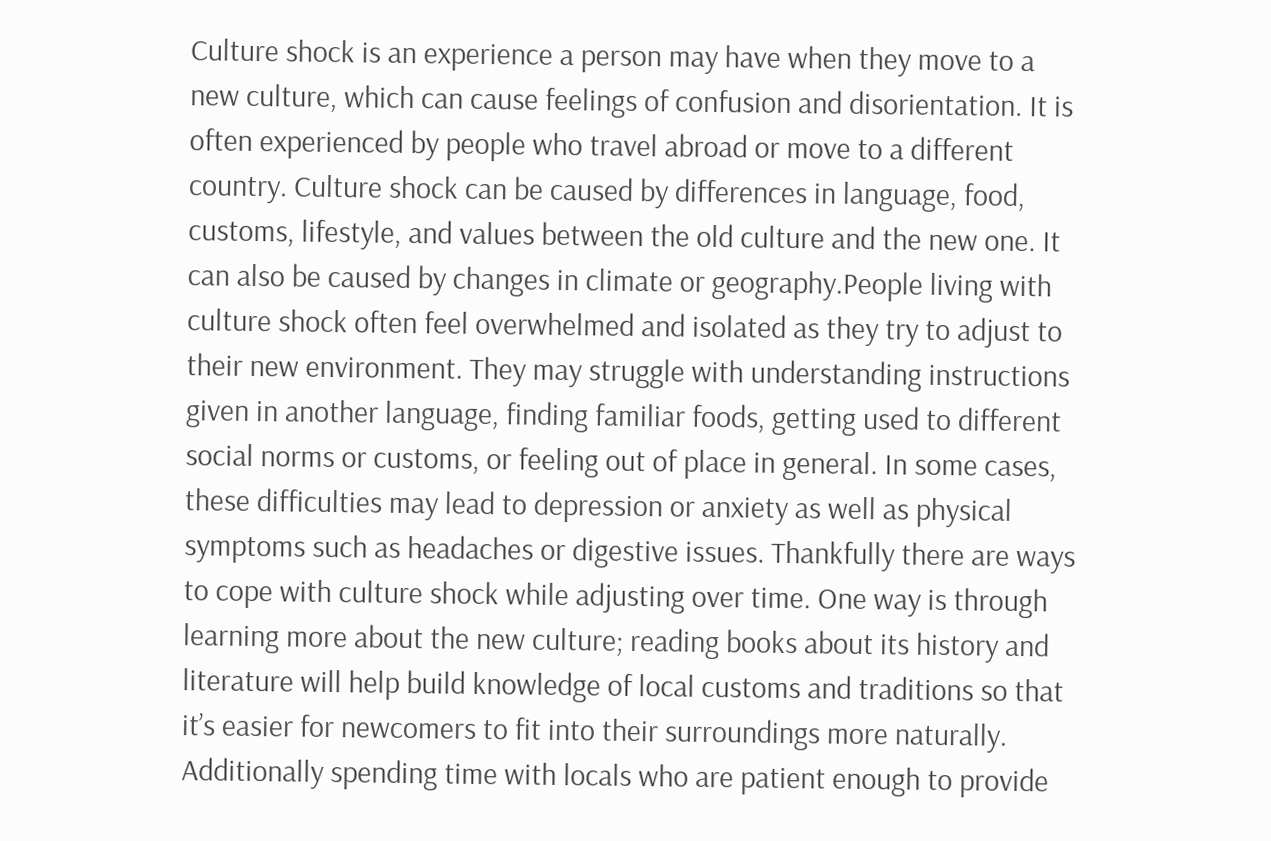Culture shock is an experience a person may have when they move to a new culture, which can cause feelings of confusion and disorientation. It is often experienced by people who travel abroad or move to a different country. Culture shock can be caused by differences in language, food, customs, lifestyle, and values between the old culture and the new one. It can also be caused by changes in climate or geography.People living with culture shock often feel overwhelmed and isolated as they try to adjust to their new environment. They may struggle with understanding instructions given in another language, finding familiar foods, getting used to different social norms or customs, or feeling out of place in general. In some cases, these difficulties may lead to depression or anxiety as well as physical symptoms such as headaches or digestive issues. Thankfully there are ways to cope with culture shock while adjusting over time. One way is through learning more about the new culture; reading books about its history and literature will help build knowledge of local customs and traditions so that it’s easier for newcomers to fit into their surroundings more naturally. Additionally spending time with locals who are patient enough to provide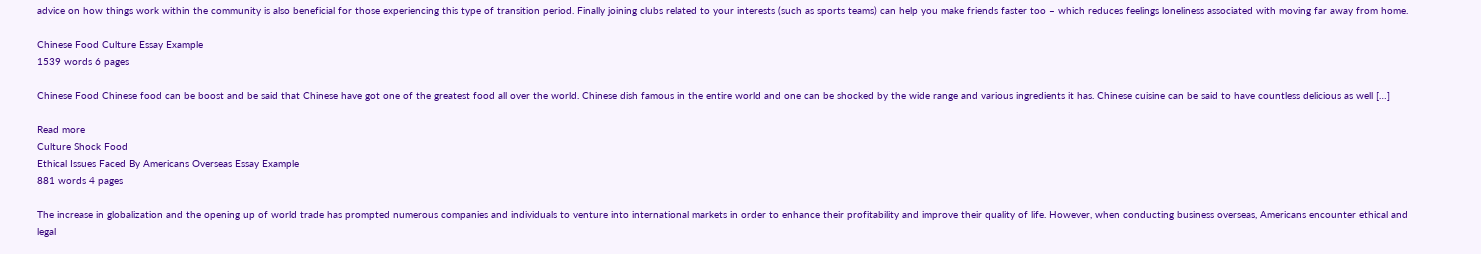advice on how things work within the community is also beneficial for those experiencing this type of transition period. Finally joining clubs related to your interests (such as sports teams) can help you make friends faster too – which reduces feelings loneliness associated with moving far away from home.

Chinese Food Culture Essay Example
1539 words 6 pages

Chinese Food Chinese food can be boost and be said that Chinese have got one of the greatest food all over the world. Chinese dish famous in the entire world and one can be shocked by the wide range and various ingredients it has. Chinese cuisine can be said to have countless delicious as well […]

Read more
Culture Shock Food
Ethical Issues Faced By Americans Overseas Essay Example
881 words 4 pages

The increase in globalization and the opening up of world trade has prompted numerous companies and individuals to venture into international markets in order to enhance their profitability and improve their quality of life. However, when conducting business overseas, Americans encounter ethical and legal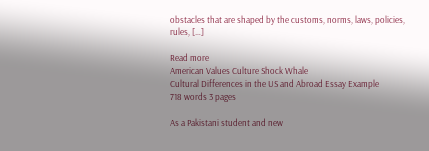obstacles that are shaped by the customs, norms, laws, policies, rules, […]

Read more
American Values Culture Shock Whale
Cultural Differences in the US and Abroad Essay Example
718 words 3 pages

As a Pakistani student and new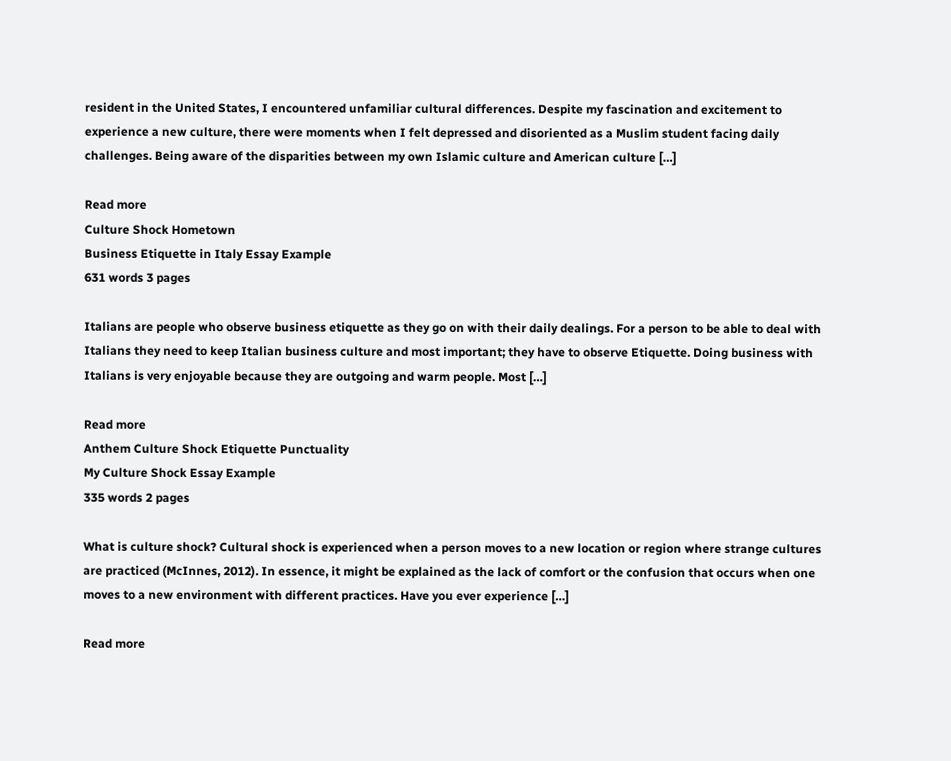resident in the United States, I encountered unfamiliar cultural differences. Despite my fascination and excitement to experience a new culture, there were moments when I felt depressed and disoriented as a Muslim student facing daily challenges. Being aware of the disparities between my own Islamic culture and American culture […]

Read more
Culture Shock Hometown
Business Etiquette in Italy Essay Example
631 words 3 pages

Italians are people who observe business etiquette as they go on with their daily dealings. For a person to be able to deal with Italians they need to keep Italian business culture and most important; they have to observe Etiquette. Doing business with Italians is very enjoyable because they are outgoing and warm people. Most […]

Read more
Anthem Culture Shock Etiquette Punctuality
My Culture Shock Essay Example
335 words 2 pages

What is culture shock? Cultural shock is experienced when a person moves to a new location or region where strange cultures are practiced (McInnes, 2012). In essence, it might be explained as the lack of comfort or the confusion that occurs when one moves to a new environment with different practices. Have you ever experience […]

Read more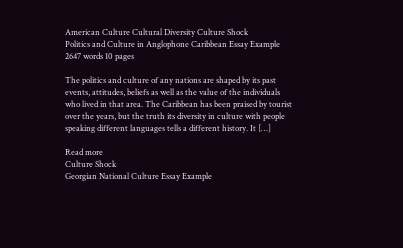American Culture Cultural Diversity Culture Shock
Politics and Culture in Anglophone Caribbean Essay Example
2647 words 10 pages

The politics and culture of any nations are shaped by its past events, attitudes, beliefs as well as the value of the individuals who lived in that area. The Caribbean has been praised by tourist over the years, but the truth its diversity in culture with people speaking different languages tells a different history. It […]

Read more
Culture Shock
Georgian National Culture Essay Example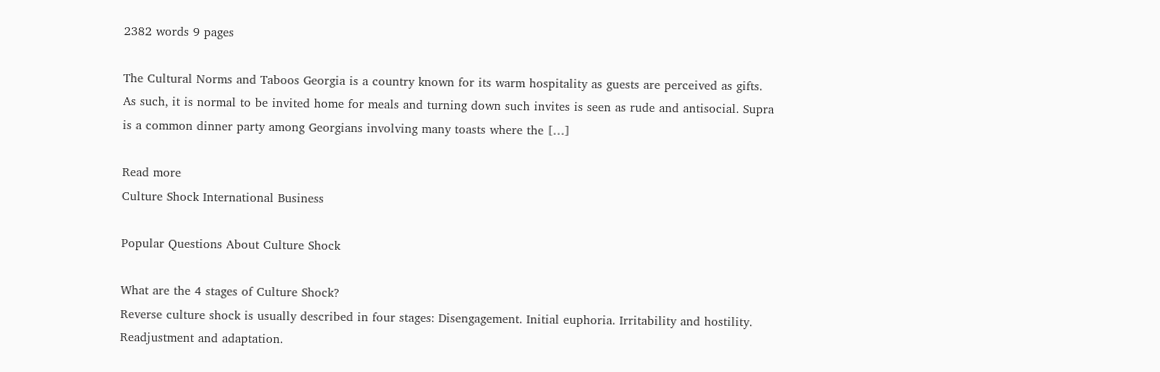2382 words 9 pages

The Cultural Norms and Taboos Georgia is a country known for its warm hospitality as guests are perceived as gifts. As such, it is normal to be invited home for meals and turning down such invites is seen as rude and antisocial. Supra is a common dinner party among Georgians involving many toasts where the […]

Read more
Culture Shock International Business

Popular Questions About Culture Shock

What are the 4 stages of Culture Shock?
Reverse culture shock is usually described in four stages: Disengagement. Initial euphoria. Irritability and hostility. Readjustment and adaptation.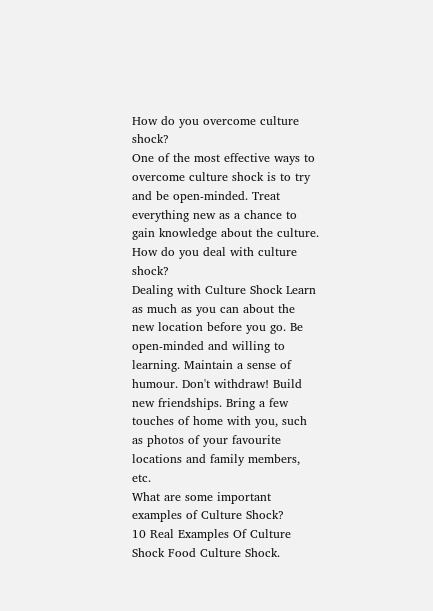How do you overcome culture shock?
One of the most effective ways to overcome culture shock is to try and be open-minded. Treat everything new as a chance to gain knowledge about the culture.
How do you deal with culture shock?
Dealing with Culture Shock Learn as much as you can about the new location before you go. Be open-minded and willing to learning. Maintain a sense of humour. Don't withdraw! Build new friendships. Bring a few touches of home with you, such as photos of your favourite locations and family members, etc.
What are some important examples of Culture Shock?
10 Real Examples Of Culture Shock Food Culture Shock.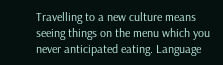Travelling to a new culture means seeing things on the menu which you never anticipated eating. Language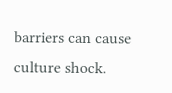barriers can cause culture shock.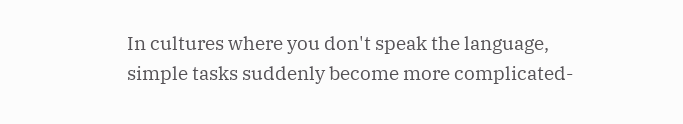In cultures where you don't speak the language, simple tasks suddenly become more complicated-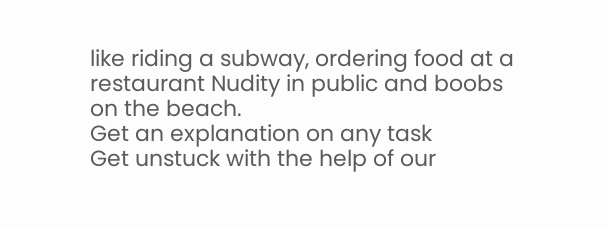like riding a subway, ordering food at a restaurant Nudity in public and boobs on the beach.
Get an explanation on any task
Get unstuck with the help of our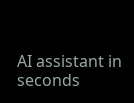AI assistant in seconds